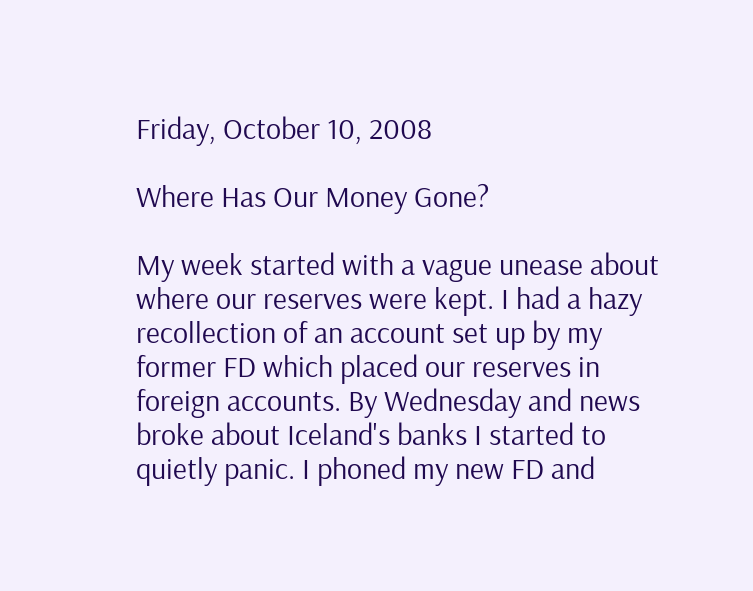Friday, October 10, 2008

Where Has Our Money Gone?

My week started with a vague unease about where our reserves were kept. I had a hazy recollection of an account set up by my former FD which placed our reserves in foreign accounts. By Wednesday and news broke about Iceland's banks I started to quietly panic. I phoned my new FD and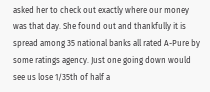asked her to check out exactly where our money was that day. She found out and thankfully it is spread among 35 national banks all rated A-Pure by some ratings agency. Just one going down would see us lose 1/35th of half a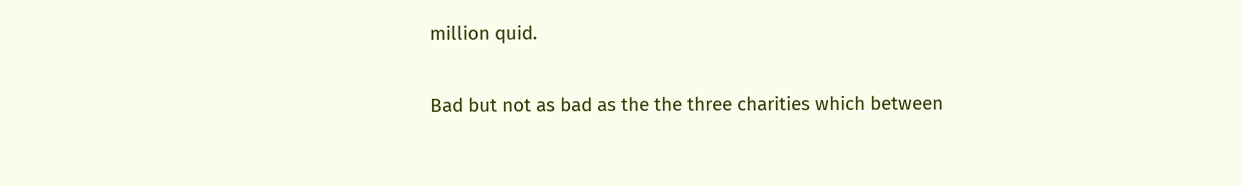million quid.

Bad but not as bad as the the three charities which between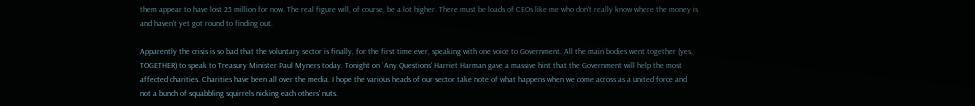them appear to have lost 25 million for now. The real figure will, of course, be a lot higher. There must be loads of CEOs like me who don't really know where the money is and haven't yet got round to finding out.

Apparently the crisis is so bad that the voluntary sector is finally, for the first time ever, speaking with one voice to Government. All the main bodies went together (yes, TOGETHER) to speak to Treasury Minister Paul Myners today. Tonight on `Any Questions' Harriet Harman gave a massive hint that the Government will help the most affected charities. Charities have been all over the media. I hope the various heads of our sector take note of what happens when we come across as a united force and not a bunch of squabbling squirrels nicking each others' nuts.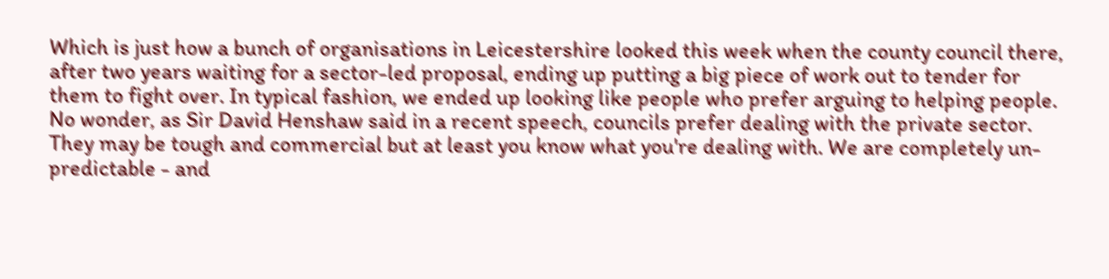Which is just how a bunch of organisations in Leicestershire looked this week when the county council there, after two years waiting for a sector-led proposal, ending up putting a big piece of work out to tender for them to fight over. In typical fashion, we ended up looking like people who prefer arguing to helping people. No wonder, as Sir David Henshaw said in a recent speech, councils prefer dealing with the private sector. They may be tough and commercial but at least you know what you're dealing with. We are completely un-predictable - and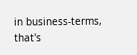in business-terms, that's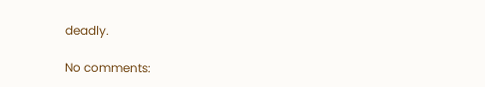deadly.

No comments: